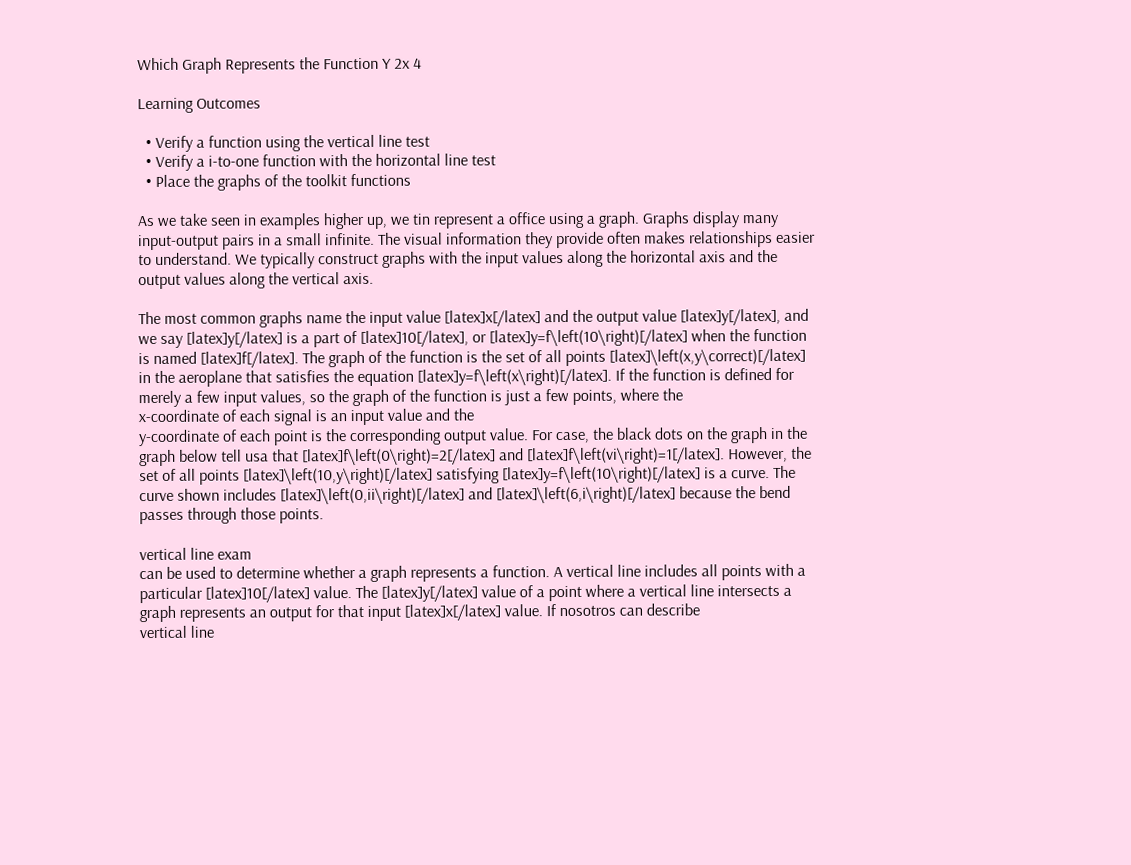Which Graph Represents the Function Y 2x 4

Learning Outcomes

  • Verify a function using the vertical line test
  • Verify a i-to-one function with the horizontal line test
  • Place the graphs of the toolkit functions

As we take seen in examples higher up, we tin represent a office using a graph. Graphs display many input-output pairs in a small infinite. The visual information they provide often makes relationships easier to understand. We typically construct graphs with the input values along the horizontal axis and the output values along the vertical axis.

The most common graphs name the input value [latex]x[/latex] and the output value [latex]y[/latex], and we say [latex]y[/latex] is a part of [latex]10[/latex], or [latex]y=f\left(10\right)[/latex] when the function is named [latex]f[/latex]. The graph of the function is the set of all points [latex]\left(x,y\correct)[/latex] in the aeroplane that satisfies the equation [latex]y=f\left(x\right)[/latex]. If the function is defined for merely a few input values, so the graph of the function is just a few points, where the
x-coordinate of each signal is an input value and the
y-coordinate of each point is the corresponding output value. For case, the black dots on the graph in the graph below tell usa that [latex]f\left(0\right)=2[/latex] and [latex]f\left(vi\right)=1[/latex]. However, the set of all points [latex]\left(10,y\right)[/latex] satisfying [latex]y=f\left(10\right)[/latex] is a curve. The curve shown includes [latex]\left(0,ii\right)[/latex] and [latex]\left(6,i\right)[/latex] because the bend passes through those points.

vertical line exam
can be used to determine whether a graph represents a function. A vertical line includes all points with a particular [latex]10[/latex] value. The [latex]y[/latex] value of a point where a vertical line intersects a graph represents an output for that input [latex]x[/latex] value. If nosotros can describe
vertical line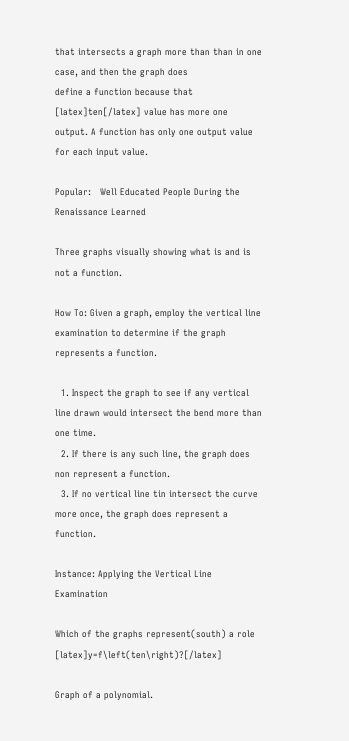that intersects a graph more than than in one case, and then the graph does
define a function because that [latex]ten[/latex] value has more one output. A function has only one output value for each input value.

Popular:   Well Educated People During the Renaissance Learned

Three graphs visually showing what is and is not a function.

How To: Given a graph, employ the vertical line examination to determine if the graph represents a function.

  1. Inspect the graph to see if any vertical line drawn would intersect the bend more than one time.
  2. If there is any such line, the graph does non represent a function.
  3. If no vertical line tin intersect the curve more once, the graph does represent a function.

Instance: Applying the Vertical Line Examination

Which of the graphs represent(south) a role [latex]y=f\left(ten\right)?[/latex]

Graph of a polynomial.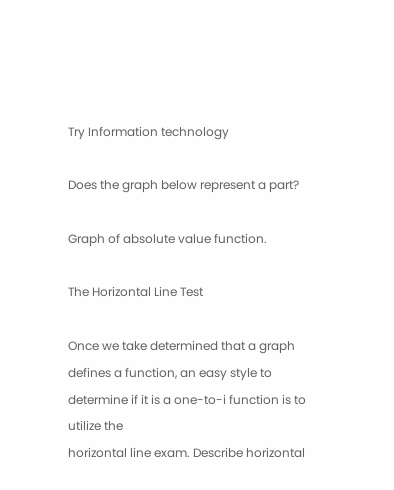Try Information technology

Does the graph below represent a part?

Graph of absolute value function.

The Horizontal Line Test

Once we take determined that a graph defines a function, an easy style to determine if it is a one-to-i function is to utilize the
horizontal line exam. Describe horizontal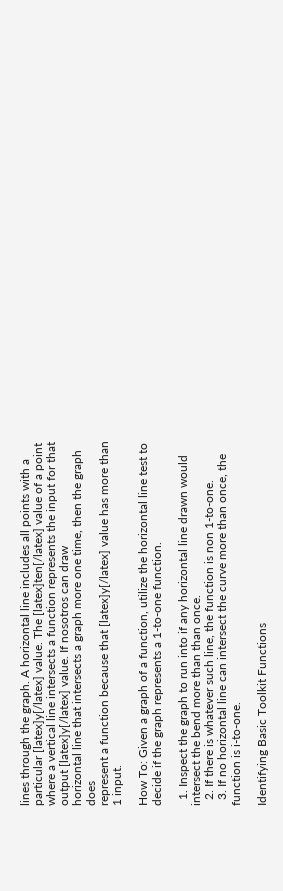lines through the graph. A horizontal line includes all points with a particular [latex]y[/latex] value. The [latex]ten[/latex] value of a point where a vertical line intersects a function represents the input for that output [latex]y[/latex] value. If nosotros can draw
horizontal line that intersects a graph more one time, then the graph does
represent a function because that [latex]y[/latex] value has more than 1 input.

How To: Given a graph of a function, utilize the horizontal line test to decide if the graph represents a 1-to-one function.

  1. Inspect the graph to run into if any horizontal line drawn would intersect the bend more than than once.
  2. If there is whatever such line, the function is non 1-to-one.
  3. If no horizontal line can intersect the curve more than once, the function is i-to-one.

Identifying Basic Toolkit Functions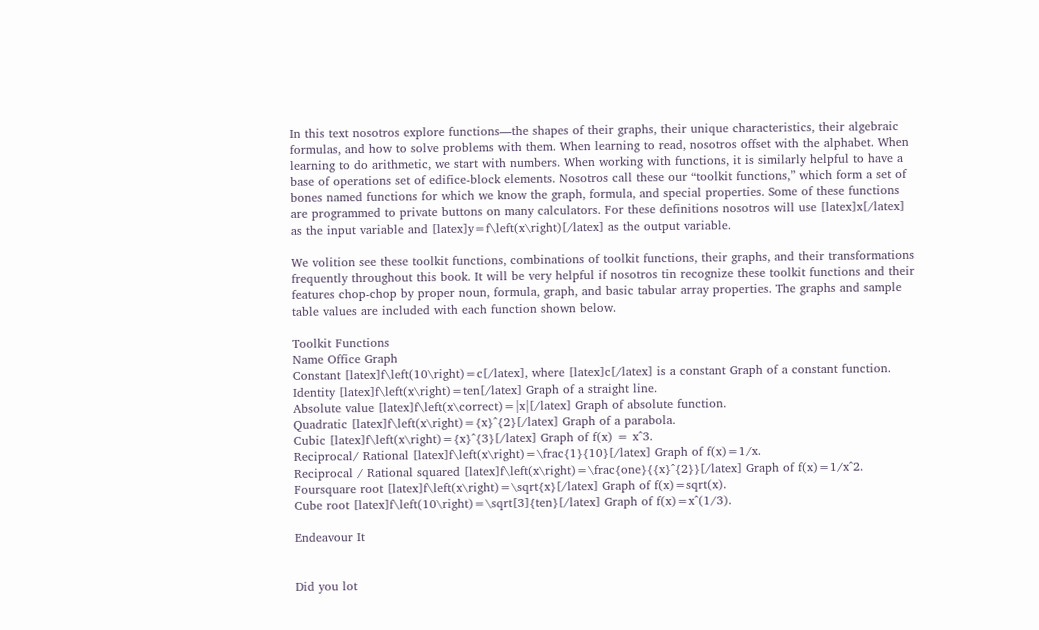In this text nosotros explore functions—the shapes of their graphs, their unique characteristics, their algebraic formulas, and how to solve problems with them. When learning to read, nosotros offset with the alphabet. When learning to do arithmetic, we start with numbers. When working with functions, it is similarly helpful to have a base of operations set of edifice-block elements. Nosotros call these our “toolkit functions,” which form a set of bones named functions for which we know the graph, formula, and special properties. Some of these functions are programmed to private buttons on many calculators. For these definitions nosotros will use [latex]x[/latex] as the input variable and [latex]y=f\left(x\right)[/latex] as the output variable.

We volition see these toolkit functions, combinations of toolkit functions, their graphs, and their transformations frequently throughout this book. It will be very helpful if nosotros tin recognize these toolkit functions and their features chop-chop by proper noun, formula, graph, and basic tabular array properties. The graphs and sample table values are included with each function shown below.

Toolkit Functions
Name Office Graph
Constant [latex]f\left(10\right)=c[/latex], where [latex]c[/latex] is a constant Graph of a constant function.
Identity [latex]f\left(x\right)=ten[/latex] Graph of a straight line.
Absolute value [latex]f\left(x\correct)=|x|[/latex] Graph of absolute function.
Quadratic [latex]f\left(x\right)={x}^{2}[/latex] Graph of a parabola.
Cubic [latex]f\left(x\right)={x}^{3}[/latex] Graph of f(x) = x^3.
Reciprocal/ Rational [latex]f\left(x\right)=\frac{1}{10}[/latex] Graph of f(x)=1/x.
Reciprocal / Rational squared [latex]f\left(x\right)=\frac{one}{{x}^{2}}[/latex] Graph of f(x)=1/x^2.
Foursquare root [latex]f\left(x\right)=\sqrt{x}[/latex] Graph of f(x)=sqrt(x).
Cube root [latex]f\left(10\right)=\sqrt[3]{ten}[/latex] Graph of f(x)=x^(1/3).

Endeavour It


Did you lot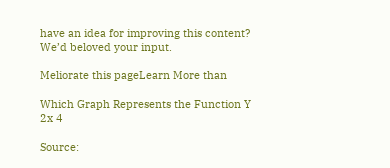have an idea for improving this content? We’d beloved your input.

Meliorate this pageLearn More than

Which Graph Represents the Function Y 2x 4

Source: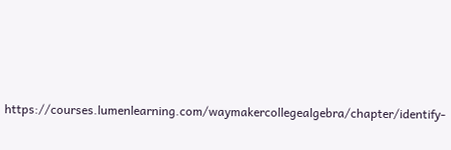https://courses.lumenlearning.com/waymakercollegealgebra/chapter/identify-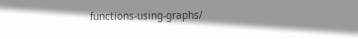functions-using-graphs/